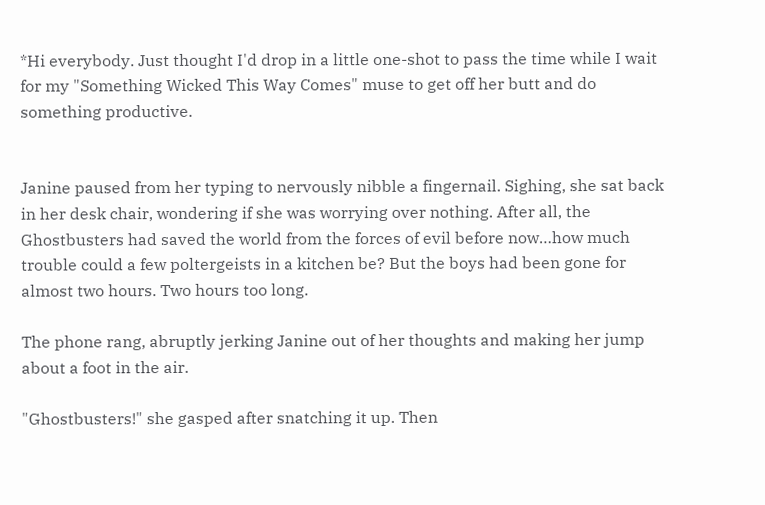*Hi everybody. Just thought I'd drop in a little one-shot to pass the time while I wait for my "Something Wicked This Way Comes" muse to get off her butt and do something productive.


Janine paused from her typing to nervously nibble a fingernail. Sighing, she sat back in her desk chair, wondering if she was worrying over nothing. After all, the Ghostbusters had saved the world from the forces of evil before now…how much trouble could a few poltergeists in a kitchen be? But the boys had been gone for almost two hours. Two hours too long.

The phone rang, abruptly jerking Janine out of her thoughts and making her jump about a foot in the air.

"Ghostbusters!" she gasped after snatching it up. Then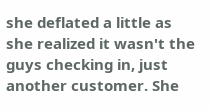she deflated a little as she realized it wasn't the guys checking in, just another customer. She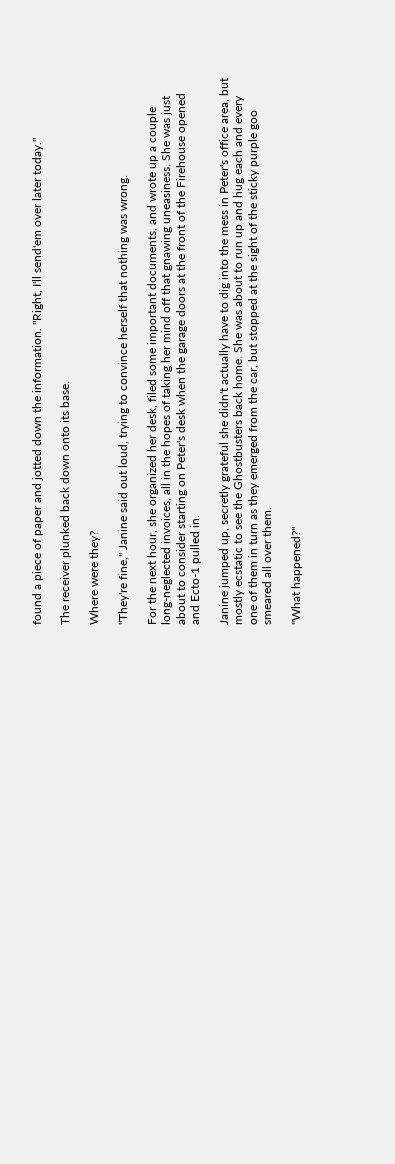found a piece of paper and jotted down the information. "Right, I'll send'em over later today."

The receiver plunked back down onto its base.

Where were they?

"They're fine," Janine said out loud, trying to convince herself that nothing was wrong.

For the next hour, she organized her desk, filed some important documents, and wrote up a couple long-neglected invoices, all in the hopes of taking her mind off that gnawing uneasiness. She was just about to consider starting on Peter's desk when the garage doors at the front of the Firehouse opened and Ecto-1 pulled in.

Janine jumped up, secretly grateful she didn't actually have to dig into the mess in Peter's office area, but mostly ecstatic to see the Ghostbusters back home. She was about to run up and hug each and every one of them in turn as they emerged from the car, but stopped at the sight of the sticky purple goo smeared all over them.

"What happened?"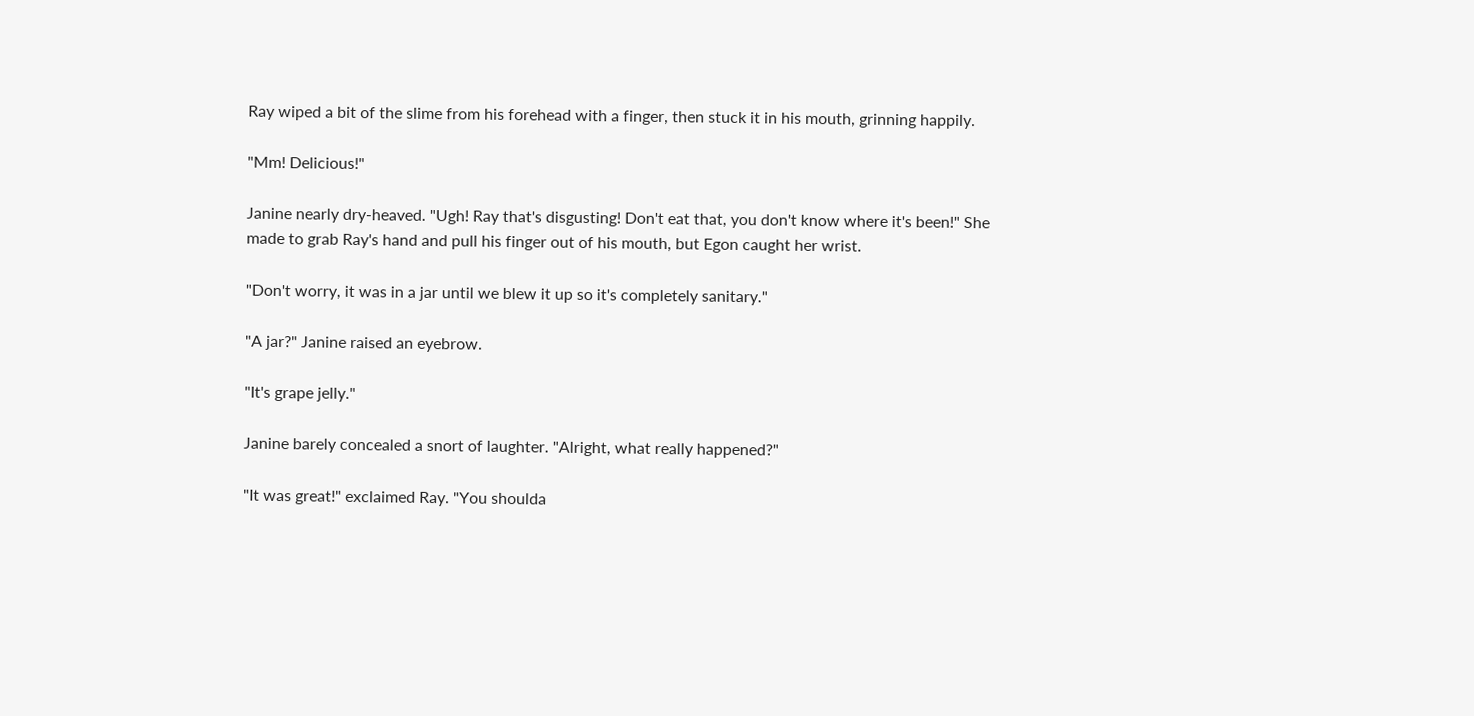Ray wiped a bit of the slime from his forehead with a finger, then stuck it in his mouth, grinning happily.

"Mm! Delicious!"

Janine nearly dry-heaved. "Ugh! Ray that's disgusting! Don't eat that, you don't know where it's been!" She made to grab Ray's hand and pull his finger out of his mouth, but Egon caught her wrist.

"Don't worry, it was in a jar until we blew it up so it's completely sanitary."

"A jar?" Janine raised an eyebrow.

"It's grape jelly."

Janine barely concealed a snort of laughter. "Alright, what really happened?"

"It was great!" exclaimed Ray. "You shoulda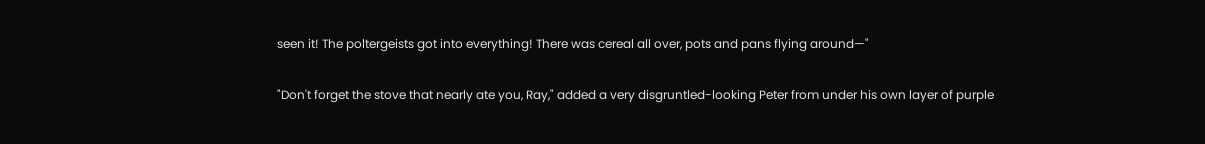seen it! The poltergeists got into everything! There was cereal all over, pots and pans flying around—"

"Don't forget the stove that nearly ate you, Ray," added a very disgruntled-looking Peter from under his own layer of purple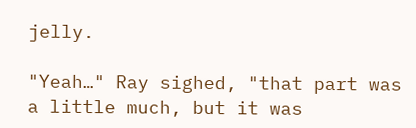jelly.

"Yeah…" Ray sighed, "that part was a little much, but it was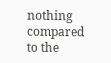nothing compared to the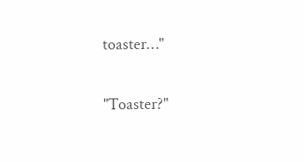toaster…"

"Toaster?"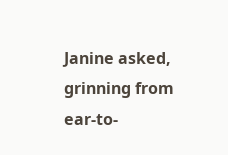Janine asked, grinning from ear-to-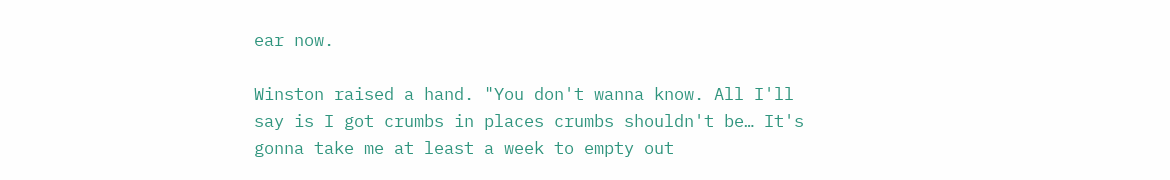ear now.

Winston raised a hand. "You don't wanna know. All I'll say is I got crumbs in places crumbs shouldn't be… It's gonna take me at least a week to empty out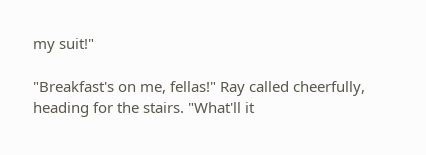my suit!"

"Breakfast's on me, fellas!" Ray called cheerfully, heading for the stairs. "What'll it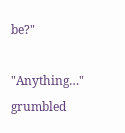be?"

"Anything…" grumbled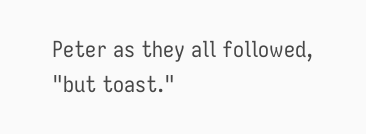Peter as they all followed, "but toast."